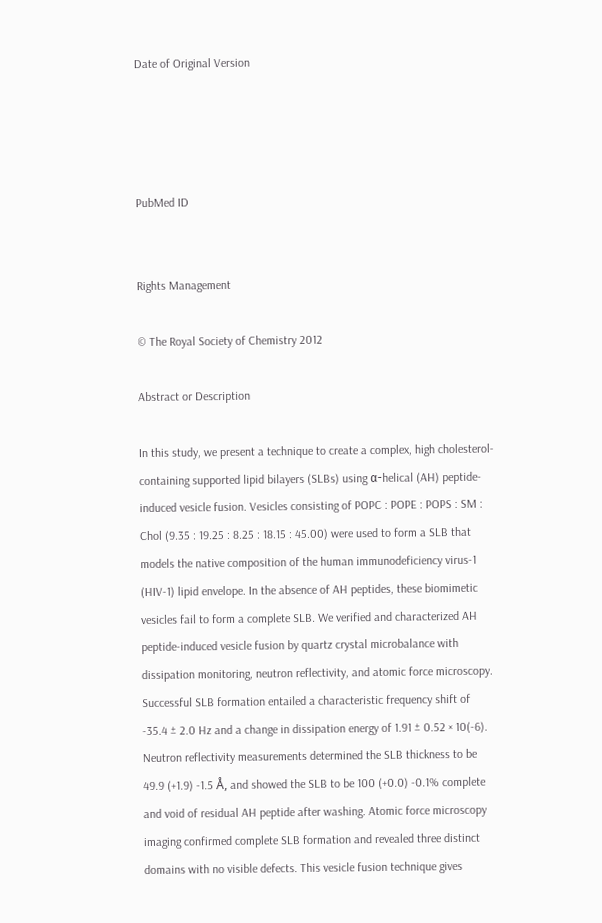Date of Original Version




PubMed ID


Rights Management

© The Royal Society of Chemistry 2012

Abstract or Description

In this study, we present a technique to create a complex, high cholesterol-containing supported lipid bilayers (SLBs) using α-helical (AH) peptide-induced vesicle fusion. Vesicles consisting of POPC : POPE : POPS : SM : Chol (9.35 : 19.25 : 8.25 : 18.15 : 45.00) were used to form a SLB that models the native composition of the human immunodeficiency virus-1 (HIV-1) lipid envelope. In the absence of AH peptides, these biomimetic vesicles fail to form a complete SLB. We verified and characterized AH peptide-induced vesicle fusion by quartz crystal microbalance with dissipation monitoring, neutron reflectivity, and atomic force microscopy. Successful SLB formation entailed a characteristic frequency shift of -35.4 ± 2.0 Hz and a change in dissipation energy of 1.91 ± 0.52 × 10(-6). Neutron reflectivity measurements determined the SLB thickness to be 49.9 (+1.9) -1.5 Å, and showed the SLB to be 100 (+0.0) -0.1% complete and void of residual AH peptide after washing. Atomic force microscopy imaging confirmed complete SLB formation and revealed three distinct domains with no visible defects. This vesicle fusion technique gives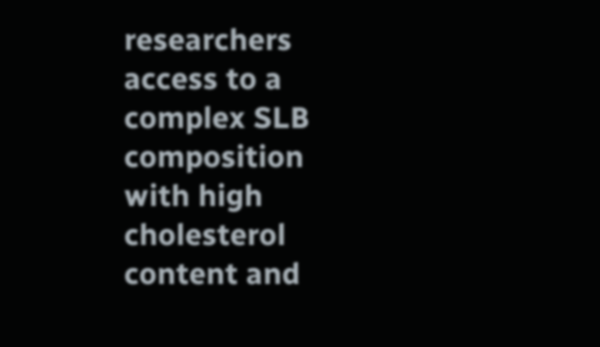researchers access to a complex SLB composition with high cholesterol content and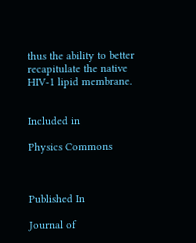thus the ability to better recapitulate the native HIV-1 lipid membrane.


Included in

Physics Commons



Published In

Journal of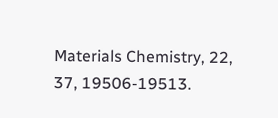Materials Chemistry, 22, 37, 19506-19513.